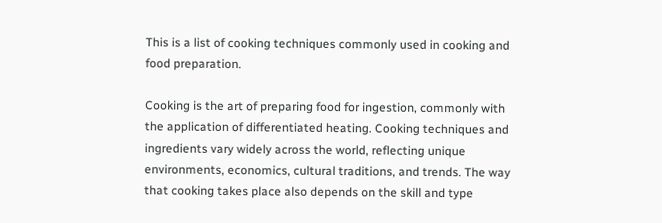This is a list of cooking techniques commonly used in cooking and food preparation.

Cooking is the art of preparing food for ingestion, commonly with the application of differentiated heating. Cooking techniques and ingredients vary widely across the world, reflecting unique environments, economics, cultural traditions, and trends. The way that cooking takes place also depends on the skill and type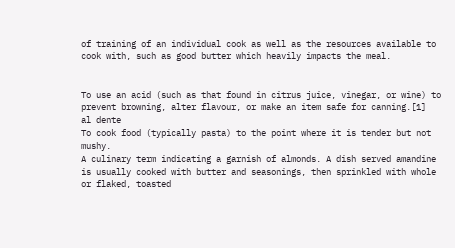of training of an individual cook as well as the resources available to cook with, such as good butter which heavily impacts the meal.


To use an acid (such as that found in citrus juice, vinegar, or wine) to prevent browning, alter flavour, or make an item safe for canning.[1]
al dente
To cook food (typically pasta) to the point where it is tender but not mushy.
A culinary term indicating a garnish of almonds. A dish served amandine is usually cooked with butter and seasonings, then sprinkled with whole or flaked, toasted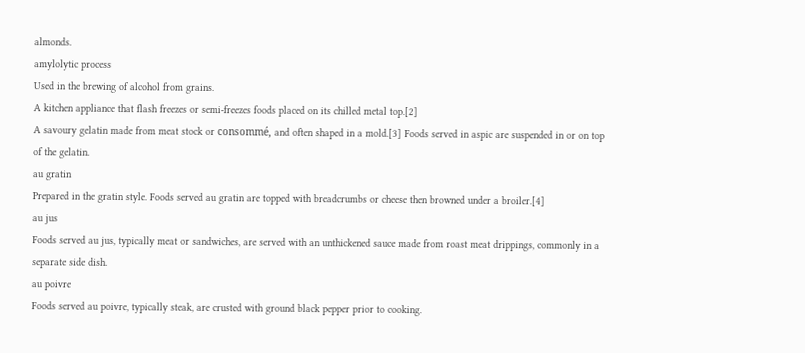almonds.
amylolytic process
Used in the brewing of alcohol from grains.
A kitchen appliance that flash freezes or semi-freezes foods placed on its chilled metal top.[2]
A savoury gelatin made from meat stock or consommé, and often shaped in a mold.[3] Foods served in aspic are suspended in or on top of the gelatin.
au gratin
Prepared in the gratin style. Foods served au gratin are topped with breadcrumbs or cheese then browned under a broiler.[4]
au jus
Foods served au jus, typically meat or sandwiches, are served with an unthickened sauce made from roast meat drippings, commonly in a separate side dish.
au poivre
Foods served au poivre, typically steak, are crusted with ground black pepper prior to cooking.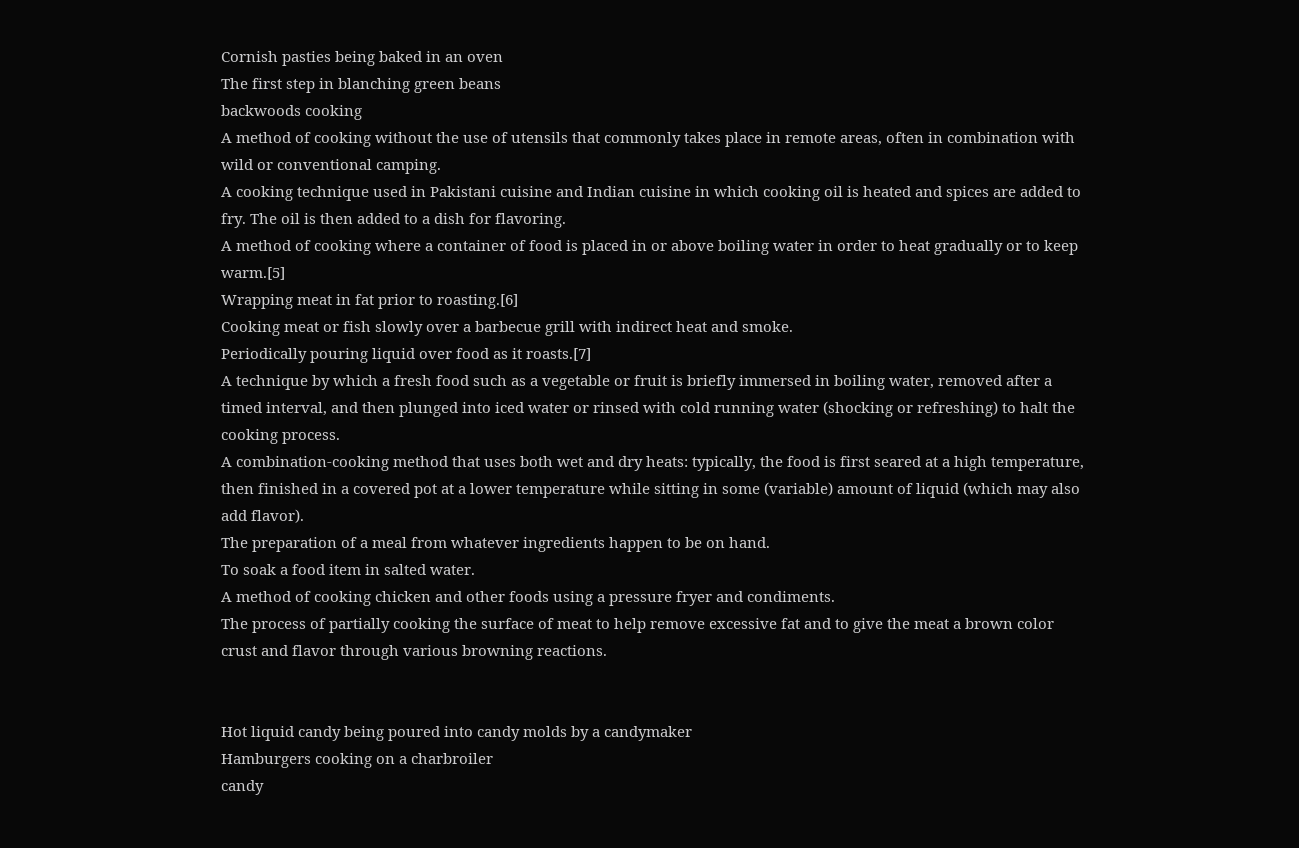Cornish pasties being baked in an oven
The first step in blanching green beans
backwoods cooking
A method of cooking without the use of utensils that commonly takes place in remote areas, often in combination with wild or conventional camping.
A cooking technique used in Pakistani cuisine and Indian cuisine in which cooking oil is heated and spices are added to fry. The oil is then added to a dish for flavoring.
A method of cooking where a container of food is placed in or above boiling water in order to heat gradually or to keep warm.[5]
Wrapping meat in fat prior to roasting.[6]
Cooking meat or fish slowly over a barbecue grill with indirect heat and smoke.
Periodically pouring liquid over food as it roasts.[7]
A technique by which a fresh food such as a vegetable or fruit is briefly immersed in boiling water, removed after a timed interval, and then plunged into iced water or rinsed with cold running water (shocking or refreshing) to halt the cooking process.
A combination-cooking method that uses both wet and dry heats: typically, the food is first seared at a high temperature, then finished in a covered pot at a lower temperature while sitting in some (variable) amount of liquid (which may also add flavor).
The preparation of a meal from whatever ingredients happen to be on hand.
To soak a food item in salted water.
A method of cooking chicken and other foods using a pressure fryer and condiments.
The process of partially cooking the surface of meat to help remove excessive fat and to give the meat a brown color crust and flavor through various browning reactions.


Hot liquid candy being poured into candy molds by a candymaker
Hamburgers cooking on a charbroiler
candy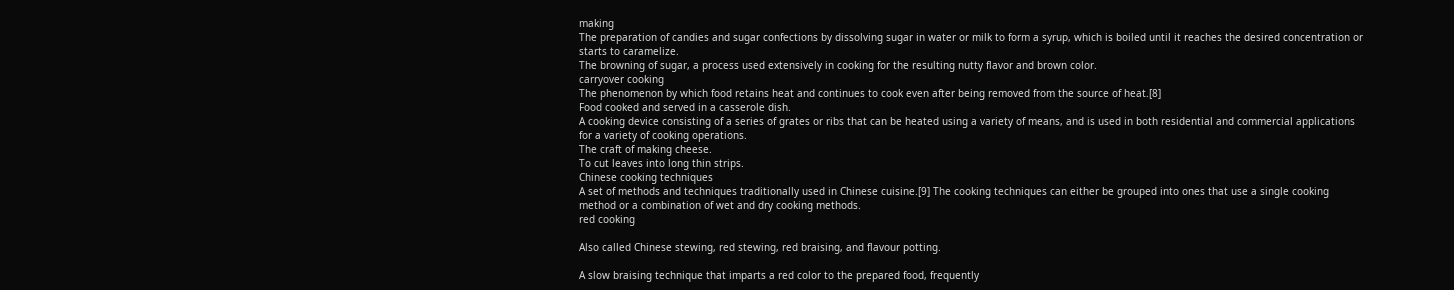making
The preparation of candies and sugar confections by dissolving sugar in water or milk to form a syrup, which is boiled until it reaches the desired concentration or starts to caramelize.
The browning of sugar, a process used extensively in cooking for the resulting nutty flavor and brown color.
carryover cooking
The phenomenon by which food retains heat and continues to cook even after being removed from the source of heat.[8]
Food cooked and served in a casserole dish.
A cooking device consisting of a series of grates or ribs that can be heated using a variety of means, and is used in both residential and commercial applications for a variety of cooking operations.
The craft of making cheese.
To cut leaves into long thin strips.
Chinese cooking techniques
A set of methods and techniques traditionally used in Chinese cuisine.[9] The cooking techniques can either be grouped into ones that use a single cooking method or a combination of wet and dry cooking methods.
red cooking

Also called Chinese stewing, red stewing, red braising, and flavour potting.

A slow braising technique that imparts a red color to the prepared food, frequently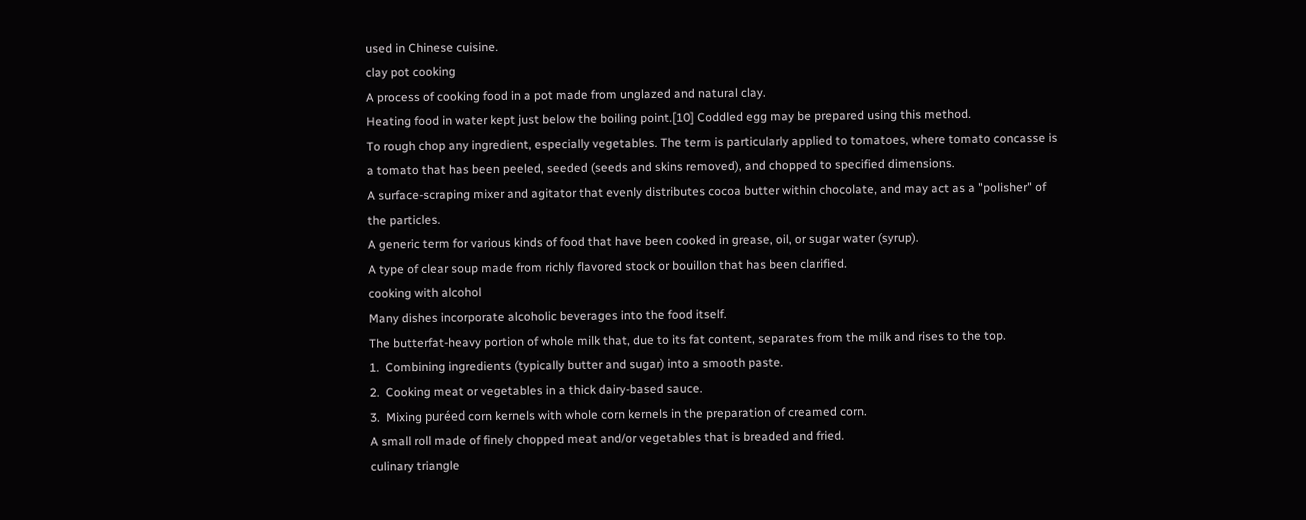used in Chinese cuisine.
clay pot cooking
A process of cooking food in a pot made from unglazed and natural clay.
Heating food in water kept just below the boiling point.[10] Coddled egg may be prepared using this method.
To rough chop any ingredient, especially vegetables. The term is particularly applied to tomatoes, where tomato concasse is a tomato that has been peeled, seeded (seeds and skins removed), and chopped to specified dimensions.
A surface-scraping mixer and agitator that evenly distributes cocoa butter within chocolate, and may act as a "polisher" of the particles.
A generic term for various kinds of food that have been cooked in grease, oil, or sugar water (syrup).
A type of clear soup made from richly flavored stock or bouillon that has been clarified.
cooking with alcohol
Many dishes incorporate alcoholic beverages into the food itself.
The butterfat-heavy portion of whole milk that, due to its fat content, separates from the milk and rises to the top.
1.  Combining ingredients (typically butter and sugar) into a smooth paste.
2.  Cooking meat or vegetables in a thick dairy-based sauce.
3.  Mixing puréed corn kernels with whole corn kernels in the preparation of creamed corn.
A small roll made of finely chopped meat and/or vegetables that is breaded and fried.
culinary triangle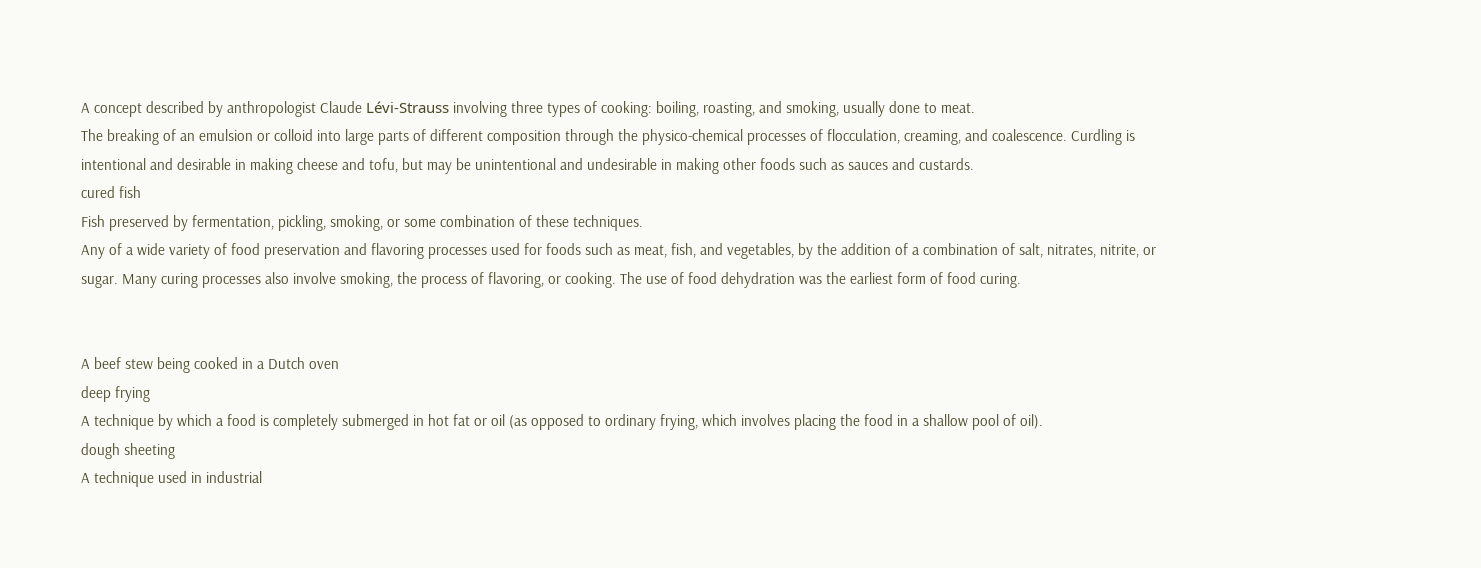A concept described by anthropologist Claude Lévi-Strauss involving three types of cooking: boiling, roasting, and smoking, usually done to meat.
The breaking of an emulsion or colloid into large parts of different composition through the physico-chemical processes of flocculation, creaming, and coalescence. Curdling is intentional and desirable in making cheese and tofu, but may be unintentional and undesirable in making other foods such as sauces and custards.
cured fish
Fish preserved by fermentation, pickling, smoking, or some combination of these techniques.
Any of a wide variety of food preservation and flavoring processes used for foods such as meat, fish, and vegetables, by the addition of a combination of salt, nitrates, nitrite, or sugar. Many curing processes also involve smoking, the process of flavoring, or cooking. The use of food dehydration was the earliest form of food curing.


A beef stew being cooked in a Dutch oven
deep frying
A technique by which a food is completely submerged in hot fat or oil (as opposed to ordinary frying, which involves placing the food in a shallow pool of oil).
dough sheeting
A technique used in industrial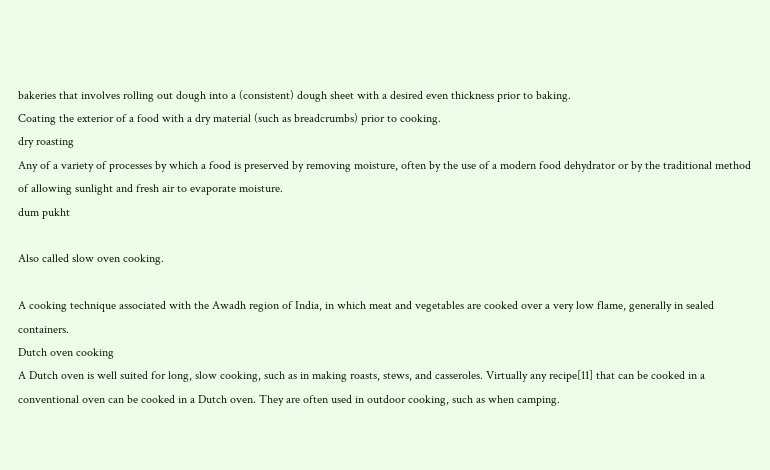bakeries that involves rolling out dough into a (consistent) dough sheet with a desired even thickness prior to baking.
Coating the exterior of a food with a dry material (such as breadcrumbs) prior to cooking.
dry roasting
Any of a variety of processes by which a food is preserved by removing moisture, often by the use of a modern food dehydrator or by the traditional method of allowing sunlight and fresh air to evaporate moisture.
dum pukht

Also called slow oven cooking.

A cooking technique associated with the Awadh region of India, in which meat and vegetables are cooked over a very low flame, generally in sealed containers.
Dutch oven cooking
A Dutch oven is well suited for long, slow cooking, such as in making roasts, stews, and casseroles. Virtually any recipe[11] that can be cooked in a conventional oven can be cooked in a Dutch oven. They are often used in outdoor cooking, such as when camping.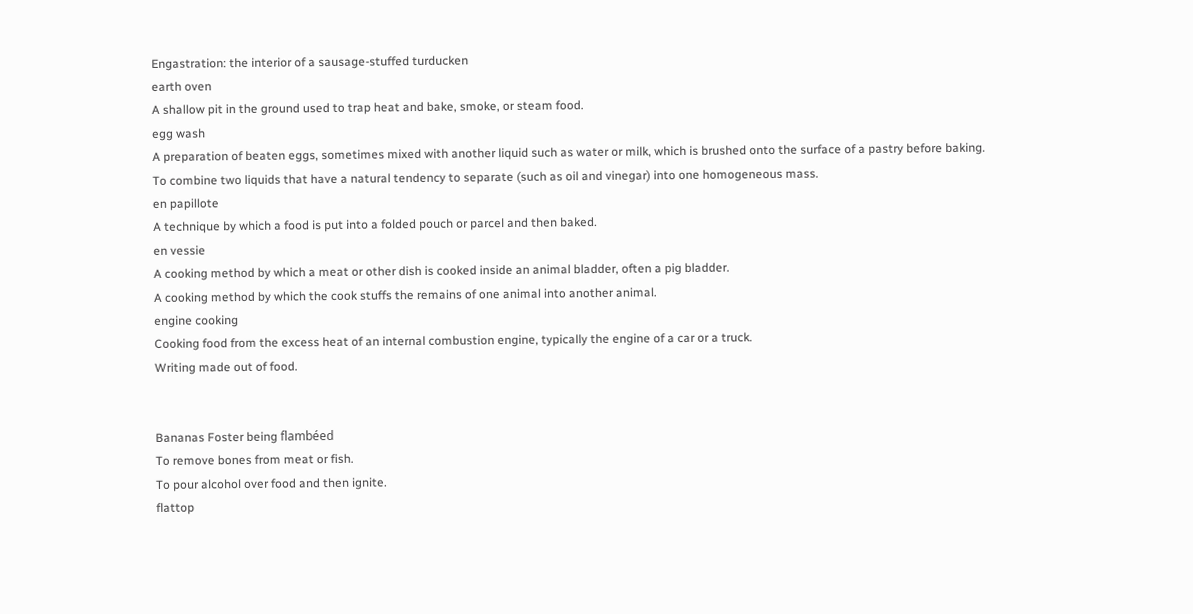Engastration: the interior of a sausage-stuffed turducken
earth oven
A shallow pit in the ground used to trap heat and bake, smoke, or steam food.
egg wash
A preparation of beaten eggs, sometimes mixed with another liquid such as water or milk, which is brushed onto the surface of a pastry before baking.
To combine two liquids that have a natural tendency to separate (such as oil and vinegar) into one homogeneous mass.
en papillote
A technique by which a food is put into a folded pouch or parcel and then baked.
en vessie
A cooking method by which a meat or other dish is cooked inside an animal bladder, often a pig bladder.
A cooking method by which the cook stuffs the remains of one animal into another animal.
engine cooking
Cooking food from the excess heat of an internal combustion engine, typically the engine of a car or a truck.
Writing made out of food.


Bananas Foster being flambéed
To remove bones from meat or fish.
To pour alcohol over food and then ignite.
flattop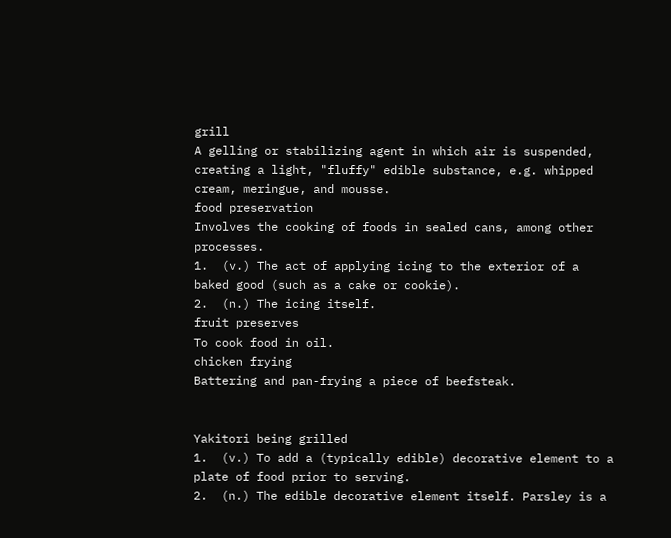grill
A gelling or stabilizing agent in which air is suspended, creating a light, "fluffy" edible substance, e.g. whipped cream, meringue, and mousse.
food preservation
Involves the cooking of foods in sealed cans, among other processes.
1.  (v.) The act of applying icing to the exterior of a baked good (such as a cake or cookie).
2.  (n.) The icing itself.
fruit preserves
To cook food in oil.
chicken frying
Battering and pan-frying a piece of beefsteak.


Yakitori being grilled
1.  (v.) To add a (typically edible) decorative element to a plate of food prior to serving.
2.  (n.) The edible decorative element itself. Parsley is a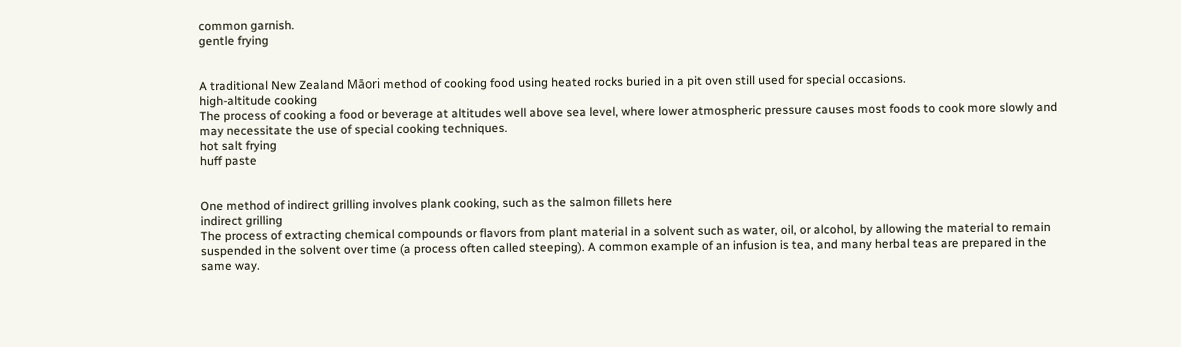common garnish.
gentle frying


A traditional New Zealand Māori method of cooking food using heated rocks buried in a pit oven still used for special occasions.
high-altitude cooking
The process of cooking a food or beverage at altitudes well above sea level, where lower atmospheric pressure causes most foods to cook more slowly and may necessitate the use of special cooking techniques.
hot salt frying
huff paste


One method of indirect grilling involves plank cooking, such as the salmon fillets here
indirect grilling
The process of extracting chemical compounds or flavors from plant material in a solvent such as water, oil, or alcohol, by allowing the material to remain suspended in the solvent over time (a process often called steeping). A common example of an infusion is tea, and many herbal teas are prepared in the same way.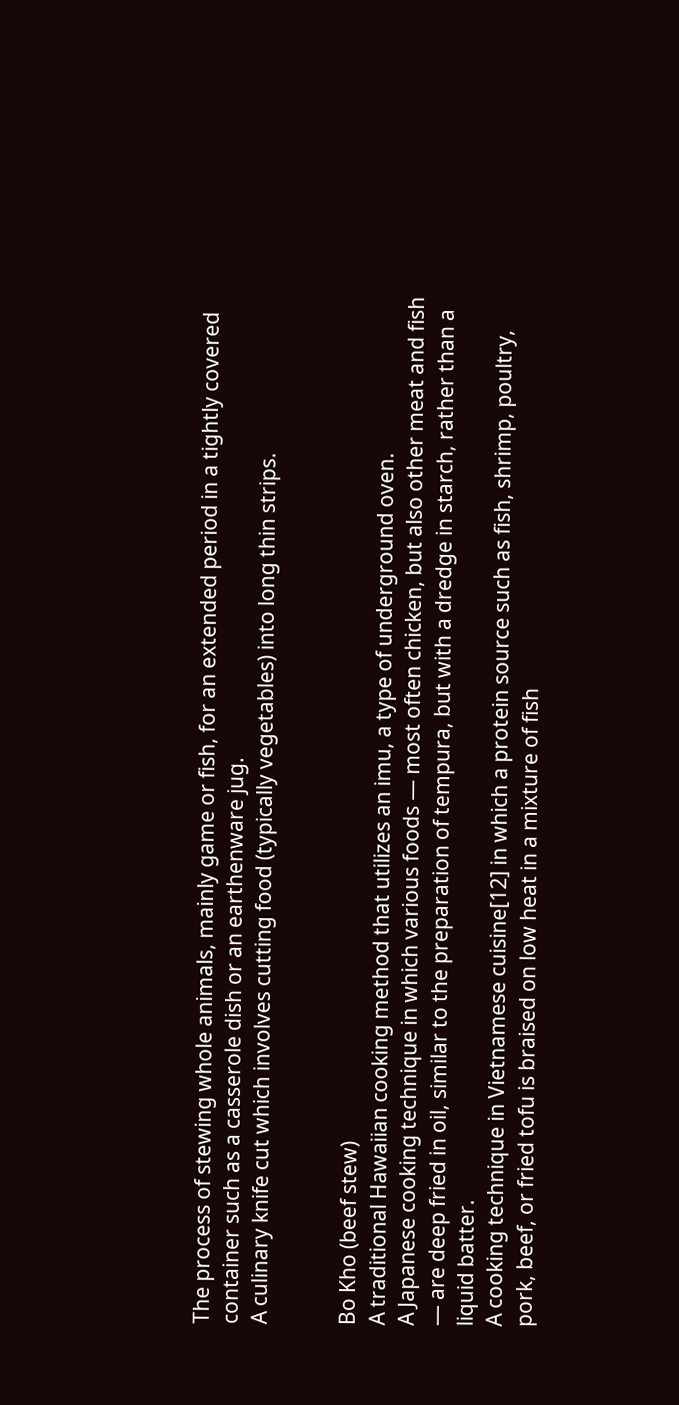The process of stewing whole animals, mainly game or fish, for an extended period in a tightly covered container such as a casserole dish or an earthenware jug.
A culinary knife cut which involves cutting food (typically vegetables) into long thin strips.


Bo Kho (beef stew)
A traditional Hawaiian cooking method that utilizes an imu, a type of underground oven.
A Japanese cooking technique in which various foods — most often chicken, but also other meat and fish — are deep fried in oil, similar to the preparation of tempura, but with a dredge in starch, rather than a liquid batter.
A cooking technique in Vietnamese cuisine[12] in which a protein source such as fish, shrimp, poultry, pork, beef, or fried tofu is braised on low heat in a mixture of fish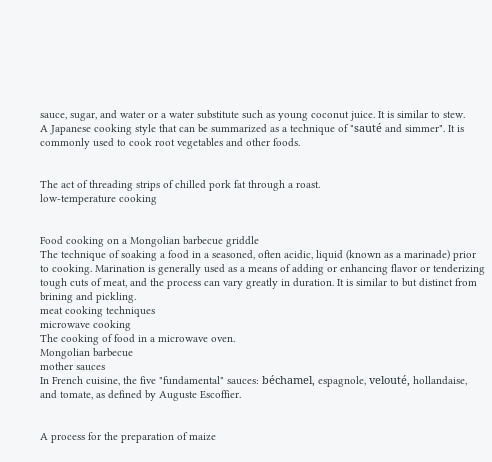sauce, sugar, and water or a water substitute such as young coconut juice. It is similar to stew.
A Japanese cooking style that can be summarized as a technique of "sauté and simmer". It is commonly used to cook root vegetables and other foods.


The act of threading strips of chilled pork fat through a roast.
low-temperature cooking


Food cooking on a Mongolian barbecue griddle
The technique of soaking a food in a seasoned, often acidic, liquid (known as a marinade) prior to cooking. Marination is generally used as a means of adding or enhancing flavor or tenderizing tough cuts of meat, and the process can vary greatly in duration. It is similar to but distinct from brining and pickling.
meat cooking techniques
microwave cooking
The cooking of food in a microwave oven.
Mongolian barbecue
mother sauces
In French cuisine, the five "fundamental" sauces: béchamel, espagnole, velouté, hollandaise, and tomate, as defined by Auguste Escoffier.


A process for the preparation of maize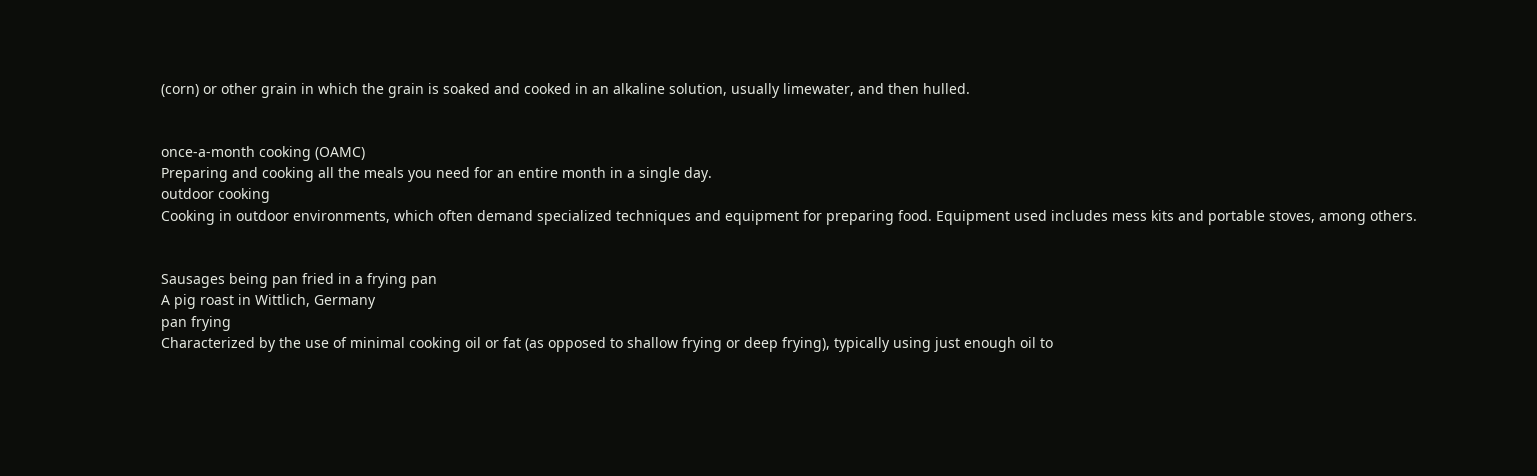(corn) or other grain in which the grain is soaked and cooked in an alkaline solution, usually limewater, and then hulled.


once-a-month cooking (OAMC)
Preparing and cooking all the meals you need for an entire month in a single day.
outdoor cooking
Cooking in outdoor environments, which often demand specialized techniques and equipment for preparing food. Equipment used includes mess kits and portable stoves, among others.


Sausages being pan fried in a frying pan
A pig roast in Wittlich, Germany
pan frying
Characterized by the use of minimal cooking oil or fat (as opposed to shallow frying or deep frying), typically using just enough oil to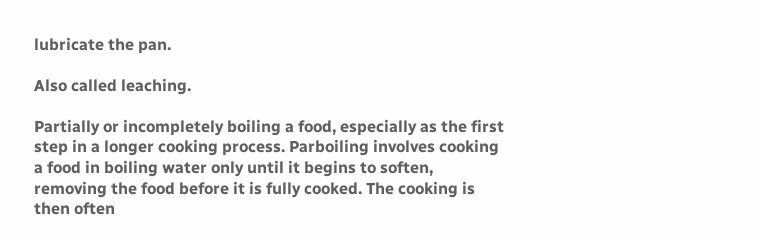lubricate the pan.

Also called leaching.

Partially or incompletely boiling a food, especially as the first step in a longer cooking process. Parboiling involves cooking a food in boiling water only until it begins to soften, removing the food before it is fully cooked. The cooking is then often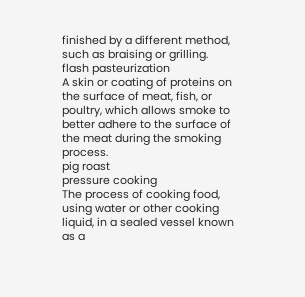finished by a different method, such as braising or grilling.
flash pasteurization
A skin or coating of proteins on the surface of meat, fish, or poultry, which allows smoke to better adhere to the surface of the meat during the smoking process.
pig roast
pressure cooking
The process of cooking food, using water or other cooking liquid, in a sealed vessel known as a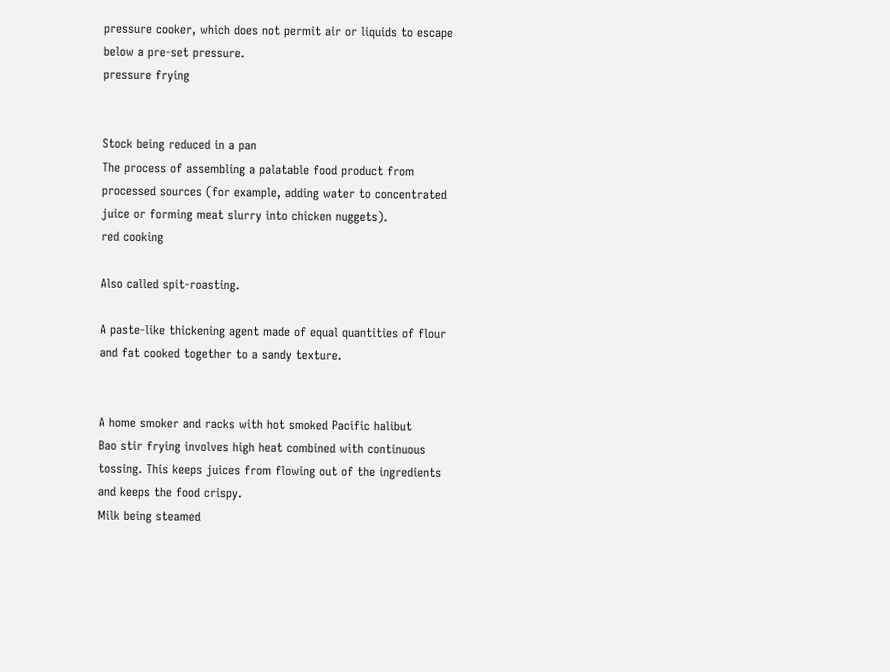pressure cooker, which does not permit air or liquids to escape below a pre-set pressure.
pressure frying


Stock being reduced in a pan
The process of assembling a palatable food product from processed sources (for example, adding water to concentrated juice or forming meat slurry into chicken nuggets).
red cooking

Also called spit-roasting.

A paste-like thickening agent made of equal quantities of flour and fat cooked together to a sandy texture.


A home smoker and racks with hot smoked Pacific halibut
Bao stir frying involves high heat combined with continuous tossing. This keeps juices from flowing out of the ingredients and keeps the food crispy.
Milk being steamed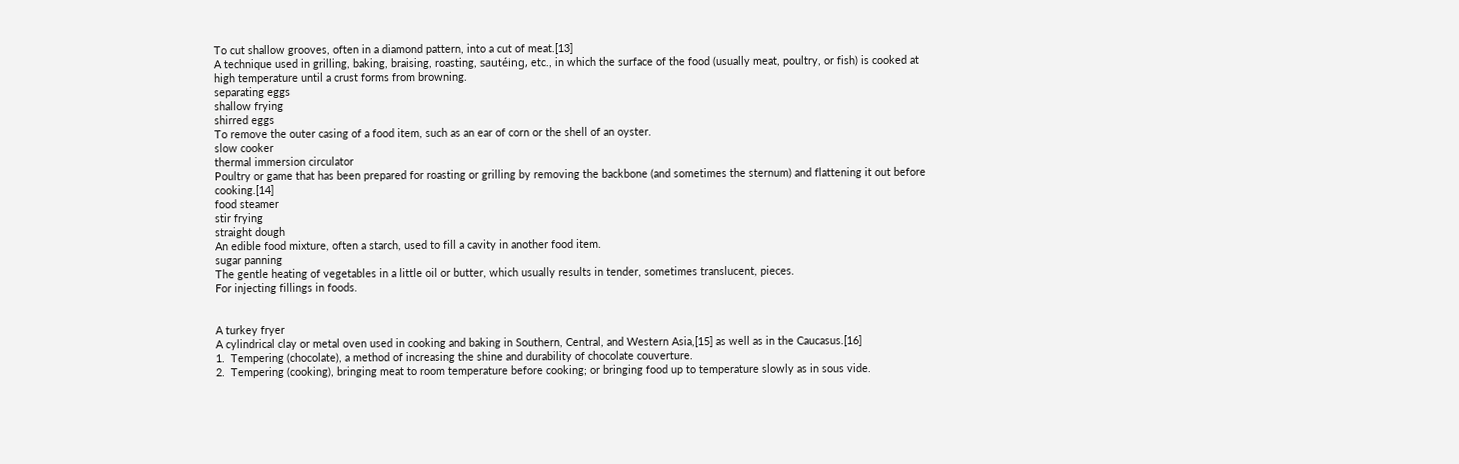To cut shallow grooves, often in a diamond pattern, into a cut of meat.[13]
A technique used in grilling, baking, braising, roasting, sautéing, etc., in which the surface of the food (usually meat, poultry, or fish) is cooked at high temperature until a crust forms from browning.
separating eggs
shallow frying
shirred eggs
To remove the outer casing of a food item, such as an ear of corn or the shell of an oyster.
slow cooker
thermal immersion circulator
Poultry or game that has been prepared for roasting or grilling by removing the backbone (and sometimes the sternum) and flattening it out before cooking.[14]
food steamer
stir frying
straight dough
An edible food mixture, often a starch, used to fill a cavity in another food item.
sugar panning
The gentle heating of vegetables in a little oil or butter, which usually results in tender, sometimes translucent, pieces.
For injecting fillings in foods.


A turkey fryer
A cylindrical clay or metal oven used in cooking and baking in Southern, Central, and Western Asia,[15] as well as in the Caucasus.[16]
1.  Tempering (chocolate), a method of increasing the shine and durability of chocolate couverture.
2.  Tempering (cooking), bringing meat to room temperature before cooking; or bringing food up to temperature slowly as in sous vide.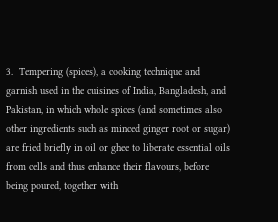3.  Tempering (spices), a cooking technique and garnish used in the cuisines of India, Bangladesh, and Pakistan, in which whole spices (and sometimes also other ingredients such as minced ginger root or sugar) are fried briefly in oil or ghee to liberate essential oils from cells and thus enhance their flavours, before being poured, together with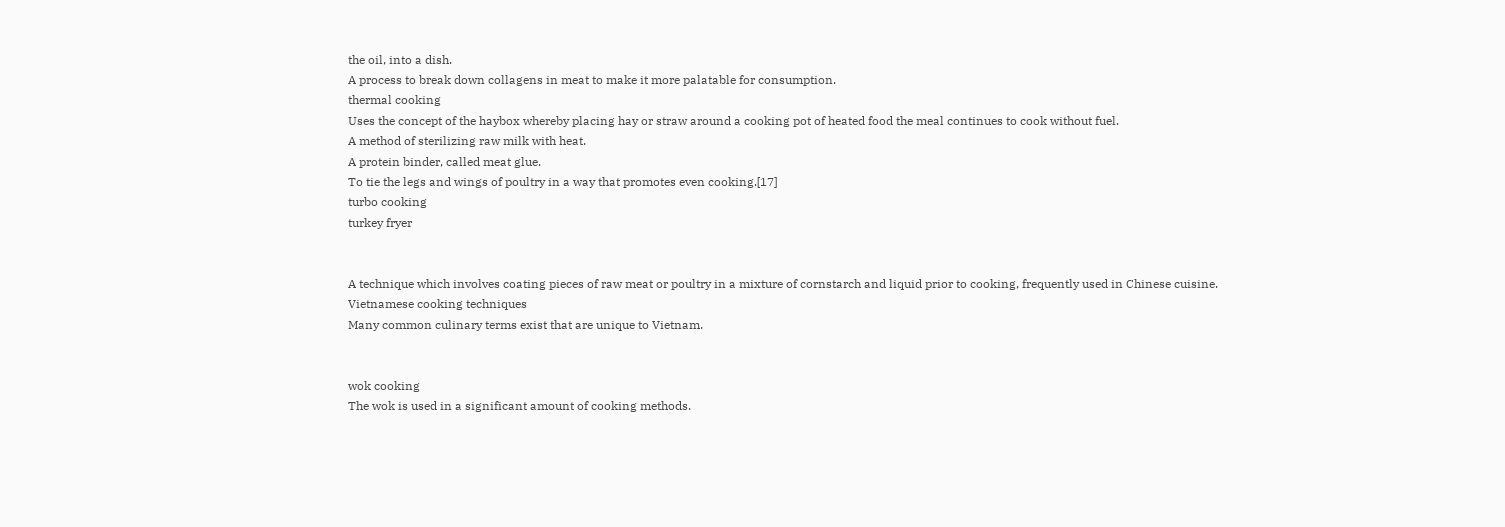the oil, into a dish.
A process to break down collagens in meat to make it more palatable for consumption.
thermal cooking
Uses the concept of the haybox whereby placing hay or straw around a cooking pot of heated food the meal continues to cook without fuel.
A method of sterilizing raw milk with heat.
A protein binder, called meat glue.
To tie the legs and wings of poultry in a way that promotes even cooking.[17]
turbo cooking
turkey fryer


A technique which involves coating pieces of raw meat or poultry in a mixture of cornstarch and liquid prior to cooking, frequently used in Chinese cuisine.
Vietnamese cooking techniques
Many common culinary terms exist that are unique to Vietnam.


wok cooking
The wok is used in a significant amount of cooking methods.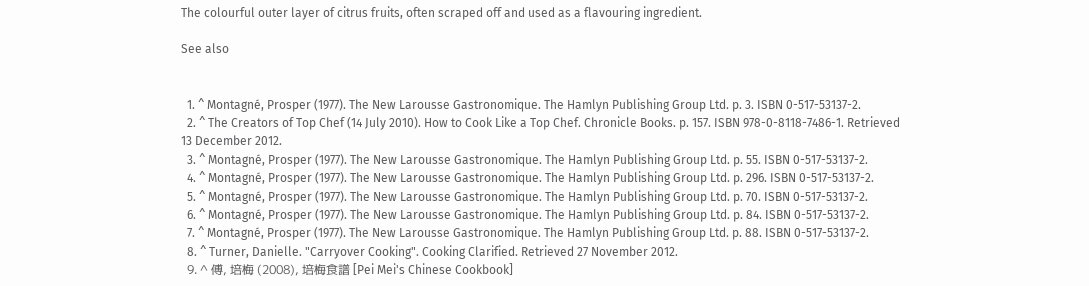The colourful outer layer of citrus fruits, often scraped off and used as a flavouring ingredient.

See also


  1. ^ Montagné, Prosper (1977). The New Larousse Gastronomique. The Hamlyn Publishing Group Ltd. p. 3. ISBN 0-517-53137-2.
  2. ^ The Creators of Top Chef (14 July 2010). How to Cook Like a Top Chef. Chronicle Books. p. 157. ISBN 978-0-8118-7486-1. Retrieved 13 December 2012.
  3. ^ Montagné, Prosper (1977). The New Larousse Gastronomique. The Hamlyn Publishing Group Ltd. p. 55. ISBN 0-517-53137-2.
  4. ^ Montagné, Prosper (1977). The New Larousse Gastronomique. The Hamlyn Publishing Group Ltd. p. 296. ISBN 0-517-53137-2.
  5. ^ Montagné, Prosper (1977). The New Larousse Gastronomique. The Hamlyn Publishing Group Ltd. p. 70. ISBN 0-517-53137-2.
  6. ^ Montagné, Prosper (1977). The New Larousse Gastronomique. The Hamlyn Publishing Group Ltd. p. 84. ISBN 0-517-53137-2.
  7. ^ Montagné, Prosper (1977). The New Larousse Gastronomique. The Hamlyn Publishing Group Ltd. p. 88. ISBN 0-517-53137-2.
  8. ^ Turner, Danielle. "Carryover Cooking". Cooking Clarified. Retrieved 27 November 2012.
  9. ^ 傅, 培梅 (2008), 培梅食譜 [Pei Mei's Chinese Cookbook]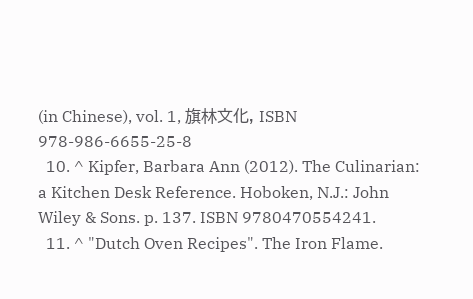(in Chinese), vol. 1, 旗林文化, ISBN 978-986-6655-25-8
  10. ^ Kipfer, Barbara Ann (2012). The Culinarian: a Kitchen Desk Reference. Hoboken, N.J.: John Wiley & Sons. p. 137. ISBN 9780470554241.
  11. ^ "Dutch Oven Recipes". The Iron Flame.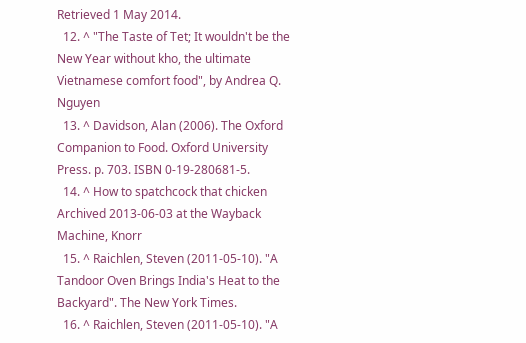Retrieved 1 May 2014.
  12. ^ "The Taste of Tet; It wouldn't be the New Year without kho, the ultimate Vietnamese comfort food", by Andrea Q. Nguyen
  13. ^ Davidson, Alan (2006). The Oxford Companion to Food. Oxford University Press. p. 703. ISBN 0-19-280681-5.
  14. ^ How to spatchcock that chicken Archived 2013-06-03 at the Wayback Machine, Knorr
  15. ^ Raichlen, Steven (2011-05-10). "A Tandoor Oven Brings India's Heat to the Backyard". The New York Times.
  16. ^ Raichlen, Steven (2011-05-10). "A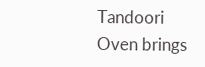Tandoori Oven brings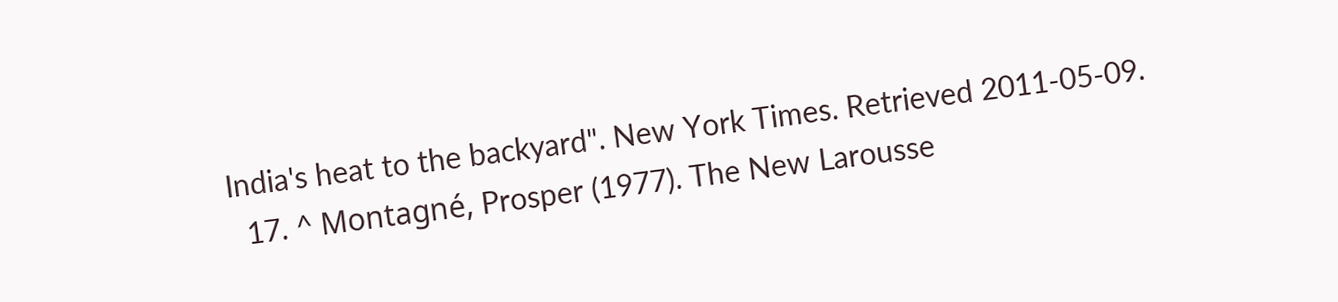India's heat to the backyard". New York Times. Retrieved 2011-05-09.
  17. ^ Montagné, Prosper (1977). The New Larousse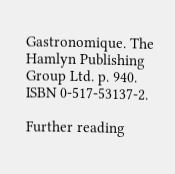Gastronomique. The Hamlyn Publishing Group Ltd. p. 940. ISBN 0-517-53137-2.

Further reading